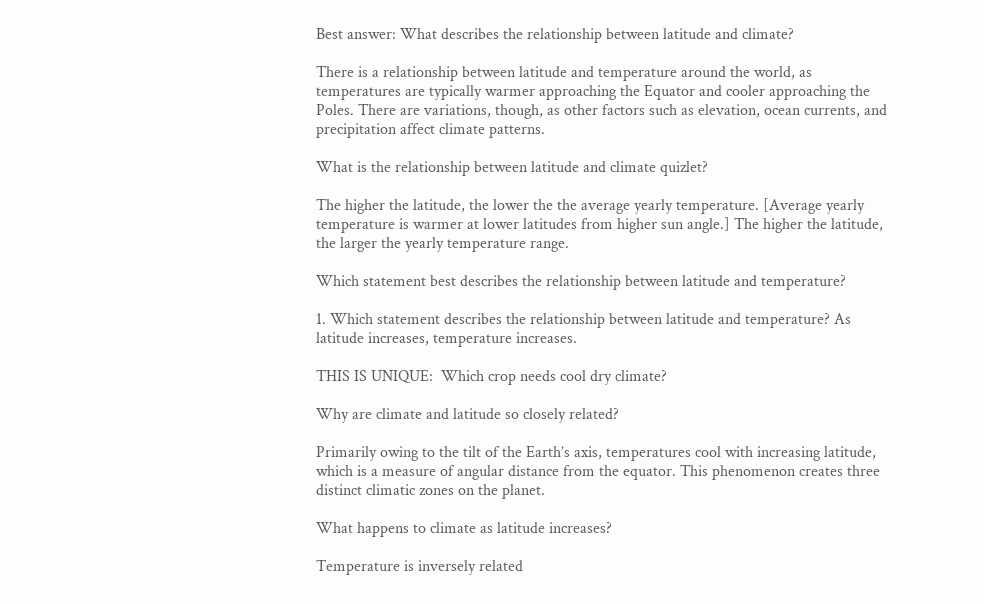Best answer: What describes the relationship between latitude and climate?

There is a relationship between latitude and temperature around the world, as temperatures are typically warmer approaching the Equator and cooler approaching the Poles. There are variations, though, as other factors such as elevation, ocean currents, and precipitation affect climate patterns.

What is the relationship between latitude and climate quizlet?

The higher the latitude, the lower the the average yearly temperature. [Average yearly temperature is warmer at lower latitudes from higher sun angle.] The higher the latitude, the larger the yearly temperature range.

Which statement best describes the relationship between latitude and temperature?

1. Which statement describes the relationship between latitude and temperature? As latitude increases, temperature increases.

THIS IS UNIQUE:  Which crop needs cool dry climate?

Why are climate and latitude so closely related?

Primarily owing to the tilt of the Earth’s axis, temperatures cool with increasing latitude, which is a measure of angular distance from the equator. This phenomenon creates three distinct climatic zones on the planet.

What happens to climate as latitude increases?

Temperature is inversely related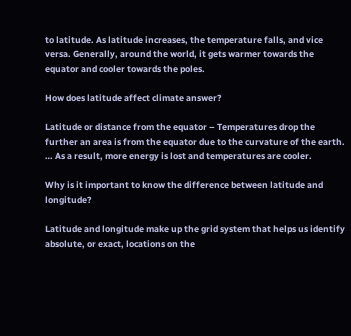to latitude. As latitude increases, the temperature falls, and vice versa. Generally, around the world, it gets warmer towards the equator and cooler towards the poles.

How does latitude affect climate answer?

Latitude or distance from the equator – Temperatures drop the further an area is from the equator due to the curvature of the earth. … As a result, more energy is lost and temperatures are cooler.

Why is it important to know the difference between latitude and longitude?

Latitude and longitude make up the grid system that helps us identify absolute, or exact, locations on the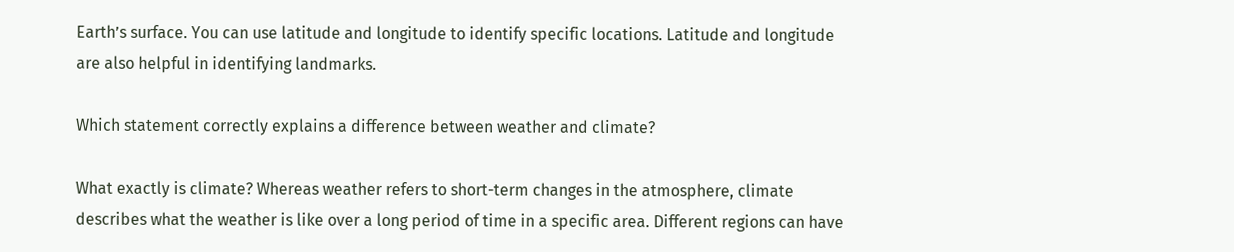Earth’s surface. You can use latitude and longitude to identify specific locations. Latitude and longitude are also helpful in identifying landmarks.

Which statement correctly explains a difference between weather and climate?

What exactly is climate? Whereas weather refers to short-term changes in the atmosphere, climate describes what the weather is like over a long period of time in a specific area. Different regions can have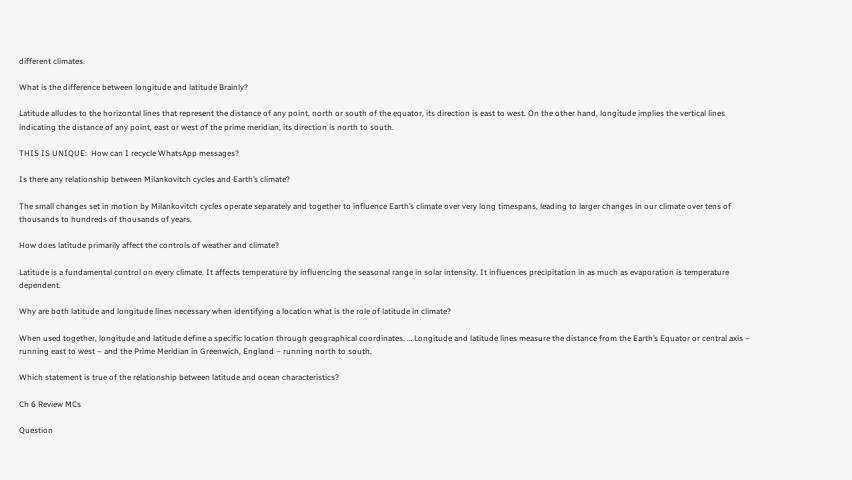different climates.

What is the difference between longitude and latitude Brainly?

Latitude alludes to the horizontal lines that represent the distance of any point, north or south of the equator, its direction is east to west. On the other hand, longitude implies the vertical lines indicating the distance of any point, east or west of the prime meridian, its direction is north to south.

THIS IS UNIQUE:  How can I recycle WhatsApp messages?

Is there any relationship between Milankovitch cycles and Earth’s climate?

The small changes set in motion by Milankovitch cycles operate separately and together to influence Earth’s climate over very long timespans, leading to larger changes in our climate over tens of thousands to hundreds of thousands of years.

How does latitude primarily affect the controls of weather and climate?

Latitude is a fundamental control on every climate. It affects temperature by influencing the seasonal range in solar intensity. It influences precipitation in as much as evaporation is temperature dependent.

Why are both latitude and longitude lines necessary when identifying a location what is the role of latitude in climate?

When used together, longitude and latitude define a specific location through geographical coordinates. … Longitude and latitude lines measure the distance from the Earth’s Equator or central axis – running east to west – and the Prime Meridian in Greenwich, England – running north to south.

Which statement is true of the relationship between latitude and ocean characteristics?

Ch 6 Review MCs

Question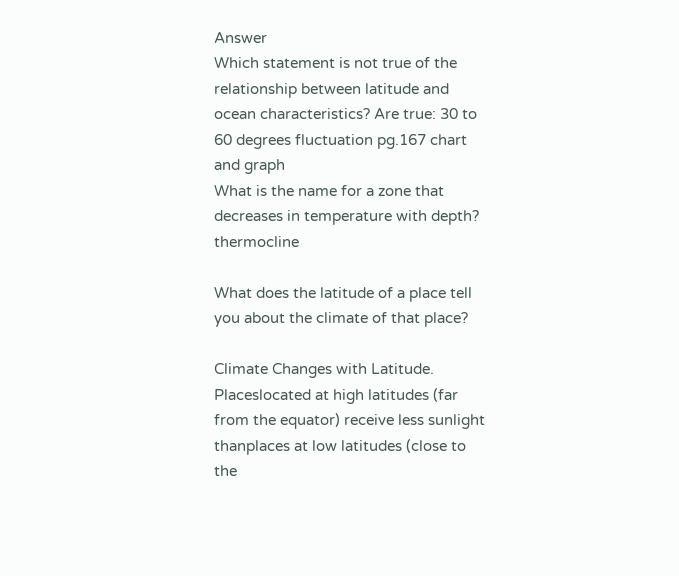Answer
Which statement is not true of the relationship between latitude and ocean characteristics? Are true: 30 to 60 degrees fluctuation pg.167 chart and graph
What is the name for a zone that decreases in temperature with depth? thermocline

What does the latitude of a place tell you about the climate of that place?

Climate Changes with Latitude. Placeslocated at high latitudes (far from the equator) receive less sunlight thanplaces at low latitudes (close to the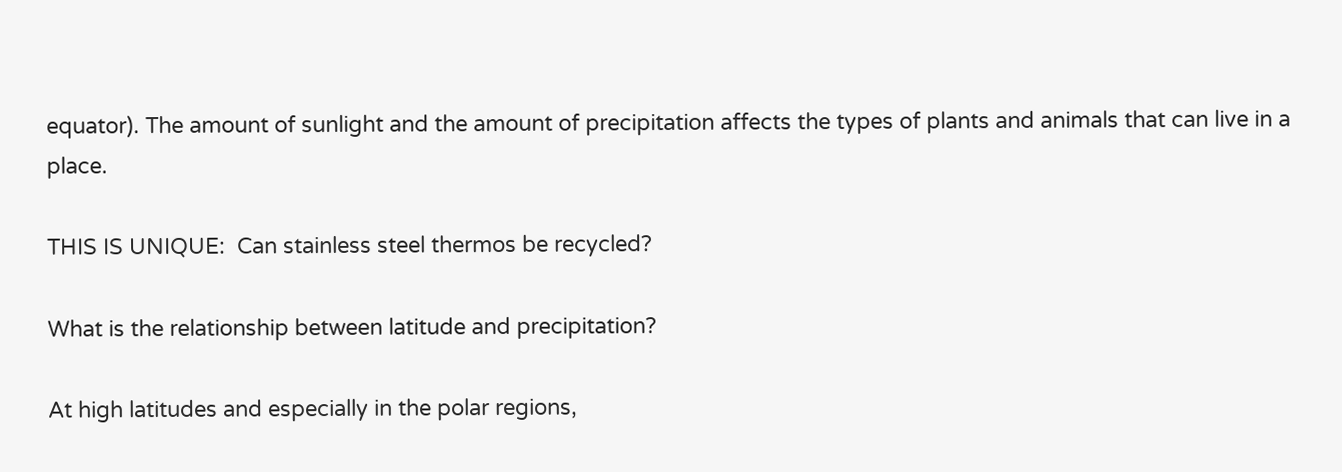equator). The amount of sunlight and the amount of precipitation affects the types of plants and animals that can live in a place.

THIS IS UNIQUE:  Can stainless steel thermos be recycled?

What is the relationship between latitude and precipitation?

At high latitudes and especially in the polar regions,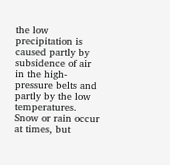the low precipitation is caused partly by subsidence of air in the high-pressure belts and partly by the low temperatures. Snow or rain occur at times, but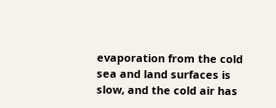evaporation from the cold sea and land surfaces is slow, and the cold air has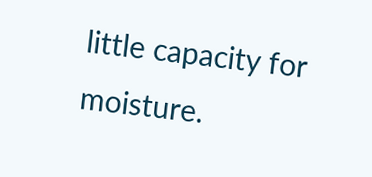little capacity for moisture.